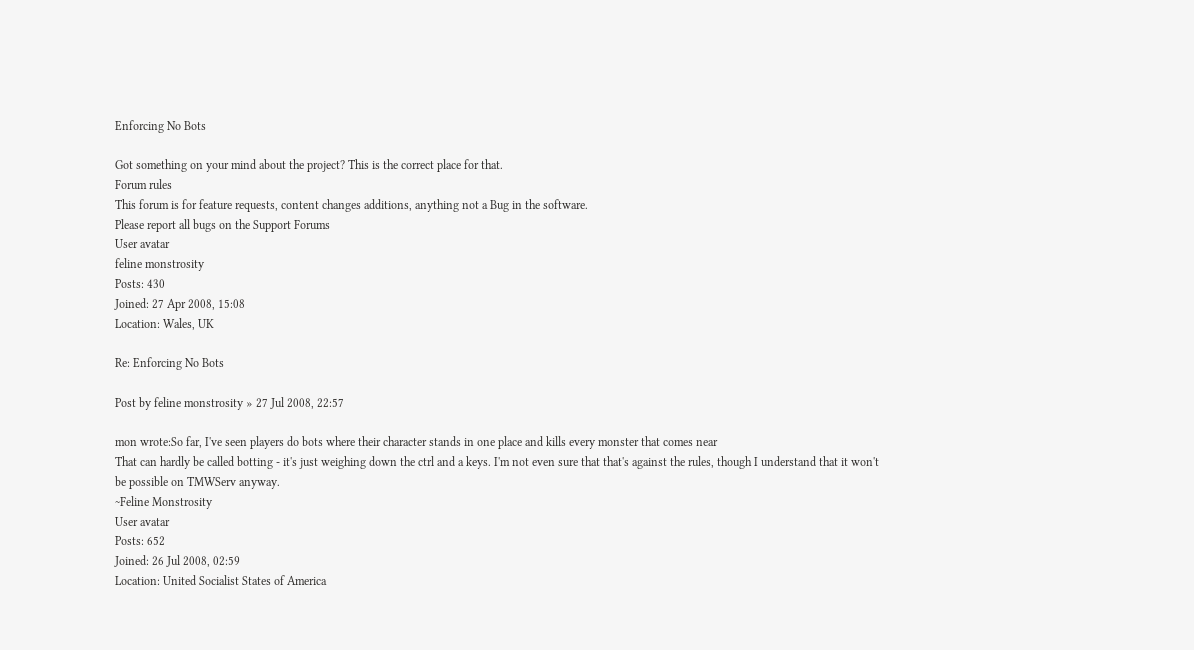Enforcing No Bots

Got something on your mind about the project? This is the correct place for that.
Forum rules
This forum is for feature requests, content changes additions, anything not a Bug in the software.
Please report all bugs on the Support Forums
User avatar
feline monstrosity
Posts: 430
Joined: 27 Apr 2008, 15:08
Location: Wales, UK

Re: Enforcing No Bots

Post by feline monstrosity » 27 Jul 2008, 22:57

mon wrote:So far, I've seen players do bots where their character stands in one place and kills every monster that comes near
That can hardly be called botting - it's just weighing down the ctrl and a keys. I'm not even sure that that's against the rules, though I understand that it won't be possible on TMWServ anyway.
~Feline Monstrosity
User avatar
Posts: 652
Joined: 26 Jul 2008, 02:59
Location: United Socialist States of America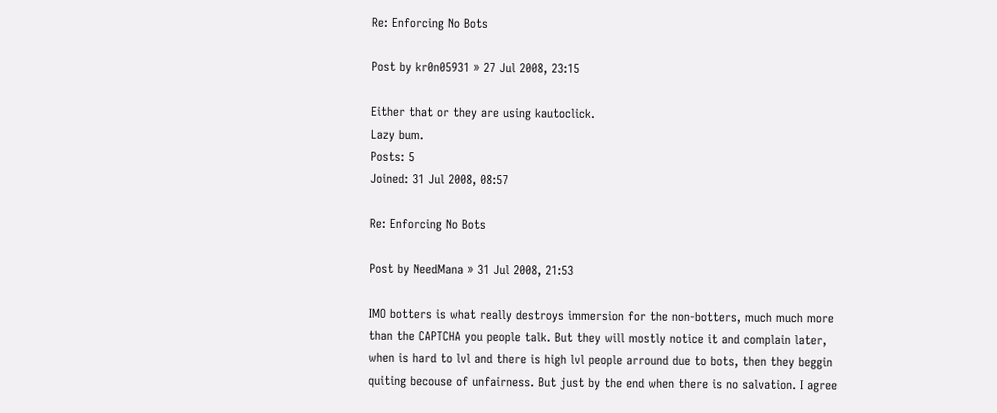Re: Enforcing No Bots

Post by kr0n05931 » 27 Jul 2008, 23:15

Either that or they are using kautoclick.
Lazy bum.
Posts: 5
Joined: 31 Jul 2008, 08:57

Re: Enforcing No Bots

Post by NeedMana » 31 Jul 2008, 21:53

IMO botters is what really destroys immersion for the non-botters, much much more than the CAPTCHA you people talk. But they will mostly notice it and complain later, when is hard to lvl and there is high lvl people arround due to bots, then they beggin quiting becouse of unfairness. But just by the end when there is no salvation. I agree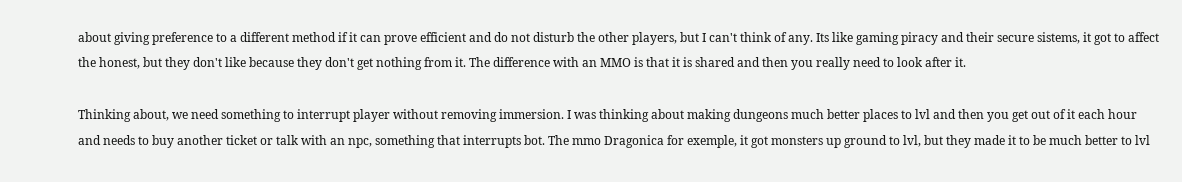about giving preference to a different method if it can prove efficient and do not disturb the other players, but I can't think of any. Its like gaming piracy and their secure sistems, it got to affect the honest, but they don't like because they don't get nothing from it. The difference with an MMO is that it is shared and then you really need to look after it.

Thinking about, we need something to interrupt player without removing immersion. I was thinking about making dungeons much better places to lvl and then you get out of it each hour and needs to buy another ticket or talk with an npc, something that interrupts bot. The mmo Dragonica for exemple, it got monsters up ground to lvl, but they made it to be much better to lvl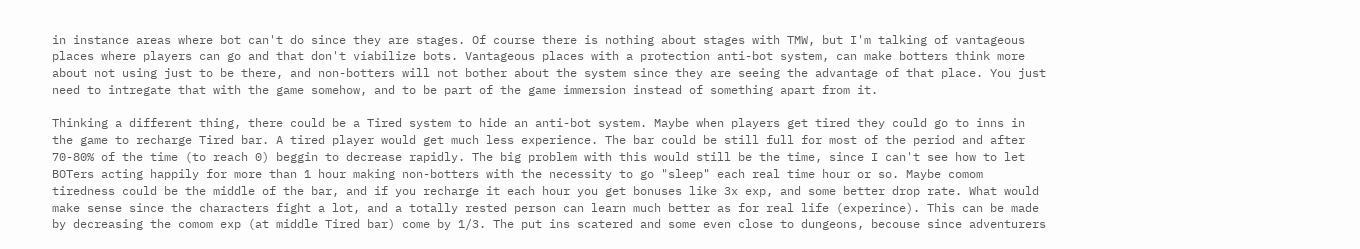in instance areas where bot can't do since they are stages. Of course there is nothing about stages with TMW, but I'm talking of vantageous places where players can go and that don't viabilize bots. Vantageous places with a protection anti-bot system, can make botters think more about not using just to be there, and non-botters will not bother about the system since they are seeing the advantage of that place. You just need to intregate that with the game somehow, and to be part of the game immersion instead of something apart from it.

Thinking a different thing, there could be a Tired system to hide an anti-bot system. Maybe when players get tired they could go to inns in the game to recharge Tired bar. A tired player would get much less experience. The bar could be still full for most of the period and after 70-80% of the time (to reach 0) beggin to decrease rapidly. The big problem with this would still be the time, since I can't see how to let BOTers acting happily for more than 1 hour making non-botters with the necessity to go "sleep" each real time hour or so. Maybe comom tiredness could be the middle of the bar, and if you recharge it each hour you get bonuses like 3x exp, and some better drop rate. What would make sense since the characters fight a lot, and a totally rested person can learn much better as for real life (experince). This can be made by decreasing the comom exp (at middle Tired bar) come by 1/3. The put ins scatered and some even close to dungeons, becouse since adventurers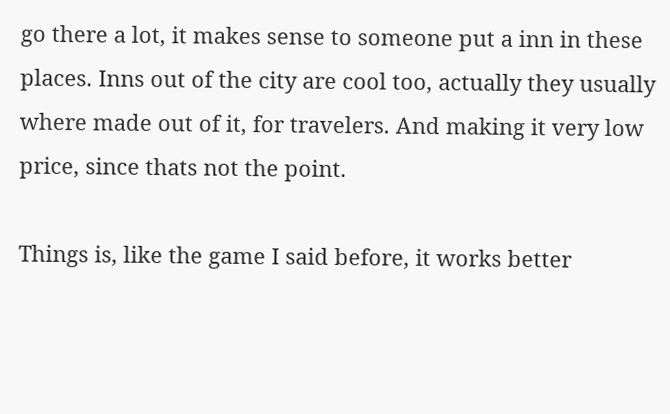go there a lot, it makes sense to someone put a inn in these places. Inns out of the city are cool too, actually they usually where made out of it, for travelers. And making it very low price, since thats not the point.

Things is, like the game I said before, it works better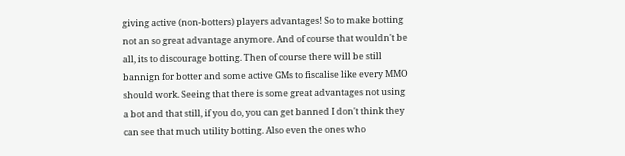giving active (non-botters) players advantages! So to make botting not an so great advantage anymore. And of course that wouldn't be all, its to discourage botting. Then of course there will be still bannign for botter and some active GMs to fiscalise like every MMO should work. Seeing that there is some great advantages not using a bot and that still, if you do, you can get banned I don't think they can see that much utility botting. Also even the ones who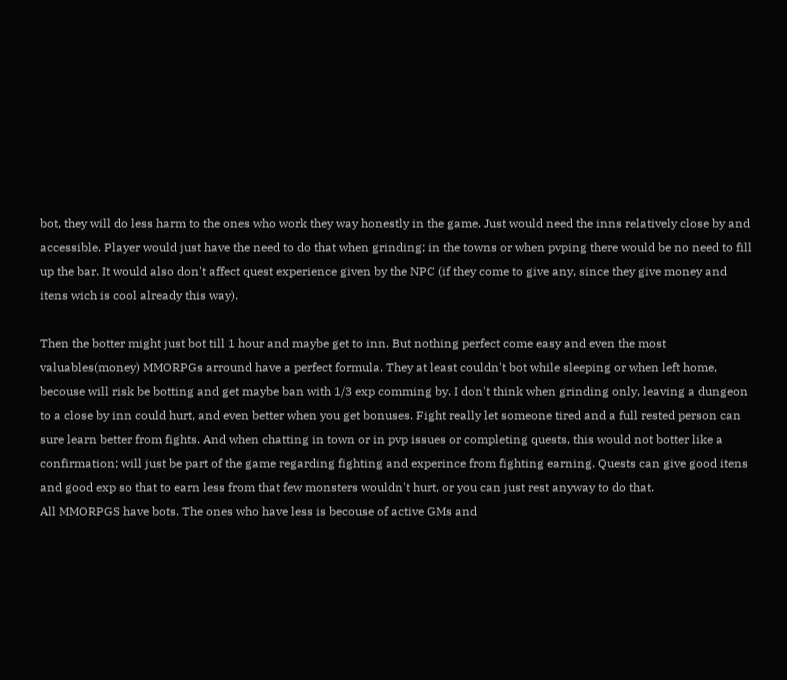bot, they will do less harm to the ones who work they way honestly in the game. Just would need the inns relatively close by and accessible. Player would just have the need to do that when grinding; in the towns or when pvping there would be no need to fill up the bar. It would also don't affect quest experience given by the NPC (if they come to give any, since they give money and itens wich is cool already this way).

Then the botter might just bot till 1 hour and maybe get to inn. But nothing perfect come easy and even the most valuables(money) MMORPGs arround have a perfect formula. They at least couldn't bot while sleeping or when left home, becouse will risk be botting and get maybe ban with 1/3 exp comming by. I don't think when grinding only, leaving a dungeon to a close by inn could hurt, and even better when you get bonuses. Fight really let someone tired and a full rested person can sure learn better from fights. And when chatting in town or in pvp issues or completing quests, this would not botter like a confirmation; will just be part of the game regarding fighting and experince from fighting earning. Quests can give good itens and good exp so that to earn less from that few monsters wouldn't hurt, or you can just rest anyway to do that.
All MMORPGS have bots. The ones who have less is becouse of active GMs and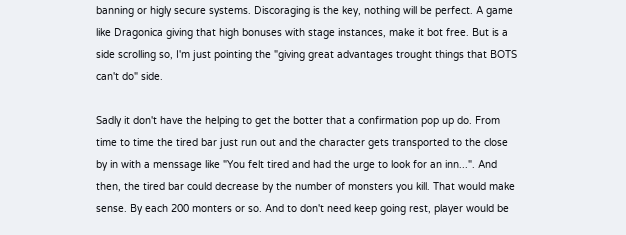banning or higly secure systems. Discoraging is the key, nothing will be perfect. A game like Dragonica giving that high bonuses with stage instances, make it bot free. But is a side scrolling so, I'm just pointing the "giving great advantages trought things that BOTS can't do" side.

Sadly it don't have the helping to get the botter that a confirmation pop up do. From time to time the tired bar just run out and the character gets transported to the close by in with a menssage like "You felt tired and had the urge to look for an inn...". And then, the tired bar could decrease by the number of monsters you kill. That would make sense. By each 200 monters or so. And to don't need keep going rest, player would be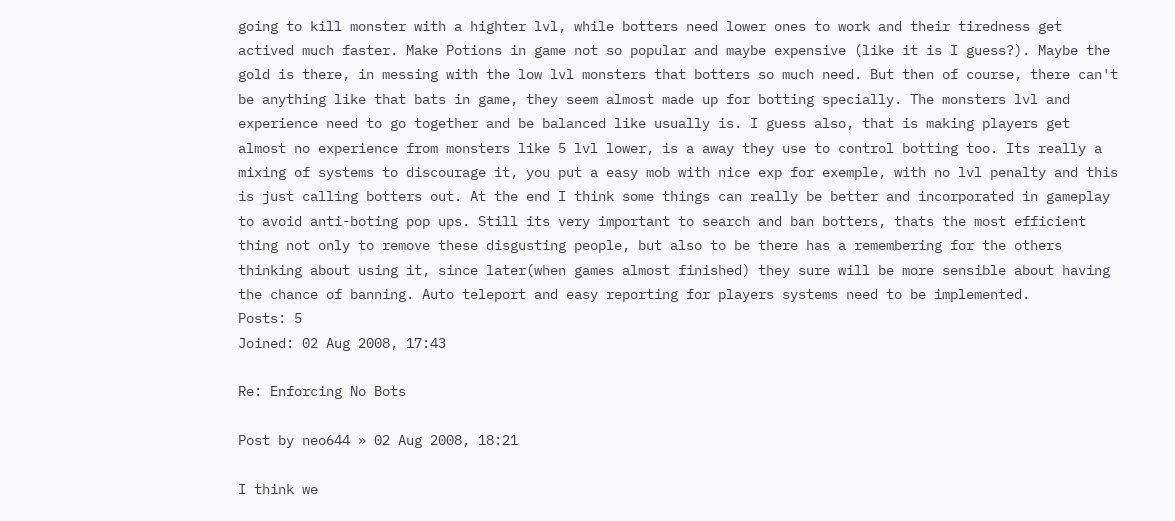going to kill monster with a highter lvl, while botters need lower ones to work and their tiredness get actived much faster. Make Potions in game not so popular and maybe expensive (like it is I guess?). Maybe the gold is there, in messing with the low lvl monsters that botters so much need. But then of course, there can't be anything like that bats in game, they seem almost made up for botting specially. The monsters lvl and experience need to go together and be balanced like usually is. I guess also, that is making players get almost no experience from monsters like 5 lvl lower, is a away they use to control botting too. Its really a mixing of systems to discourage it, you put a easy mob with nice exp for exemple, with no lvl penalty and this is just calling botters out. At the end I think some things can really be better and incorporated in gameplay to avoid anti-boting pop ups. Still its very important to search and ban botters, thats the most efficient thing not only to remove these disgusting people, but also to be there has a remembering for the others thinking about using it, since later(when games almost finished) they sure will be more sensible about having the chance of banning. Auto teleport and easy reporting for players systems need to be implemented.
Posts: 5
Joined: 02 Aug 2008, 17:43

Re: Enforcing No Bots

Post by neo644 » 02 Aug 2008, 18:21

I think we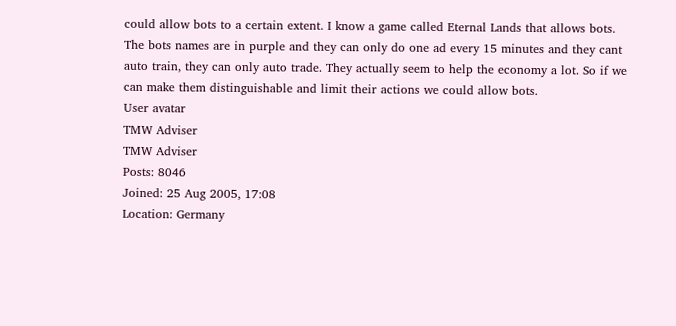could allow bots to a certain extent. I know a game called Eternal Lands that allows bots. The bots names are in purple and they can only do one ad every 15 minutes and they cant auto train, they can only auto trade. They actually seem to help the economy a lot. So if we can make them distinguishable and limit their actions we could allow bots.
User avatar
TMW Adviser
TMW Adviser
Posts: 8046
Joined: 25 Aug 2005, 17:08
Location: Germany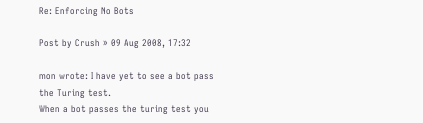Re: Enforcing No Bots

Post by Crush » 09 Aug 2008, 17:32

mon wrote: I have yet to see a bot pass the Turing test.
When a bot passes the turing test you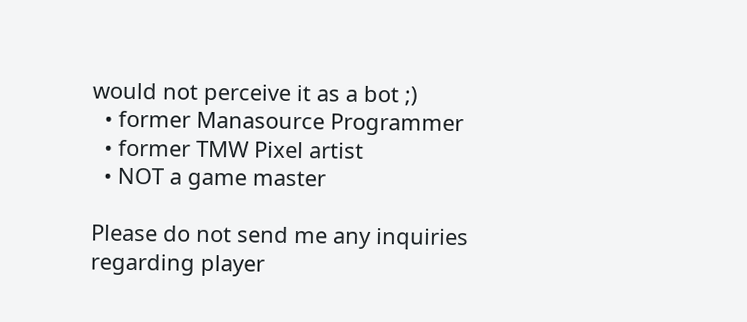would not perceive it as a bot ;)
  • former Manasource Programmer
  • former TMW Pixel artist
  • NOT a game master

Please do not send me any inquiries regarding player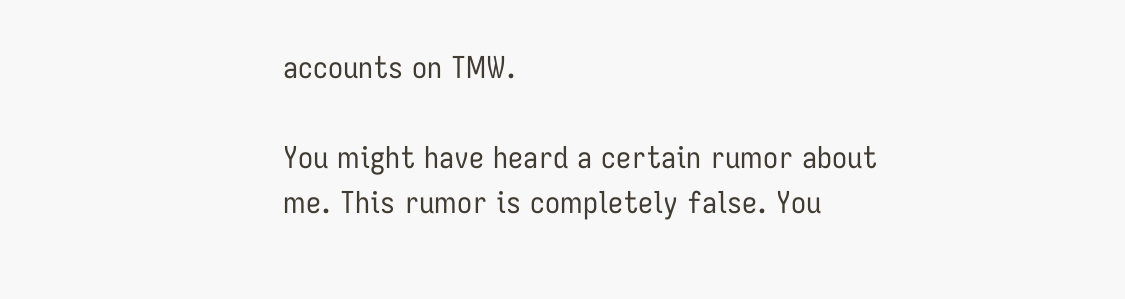accounts on TMW.

You might have heard a certain rumor about me. This rumor is completely false. You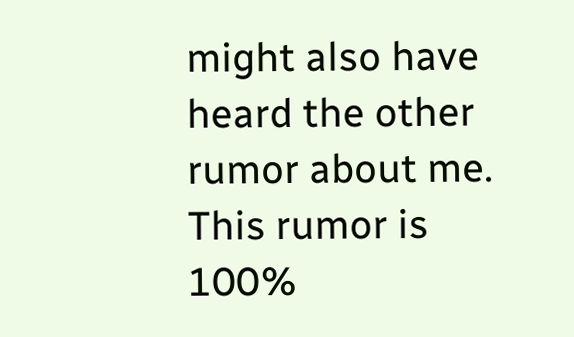might also have heard the other rumor about me. This rumor is 100%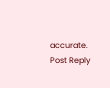accurate.
Post Reply